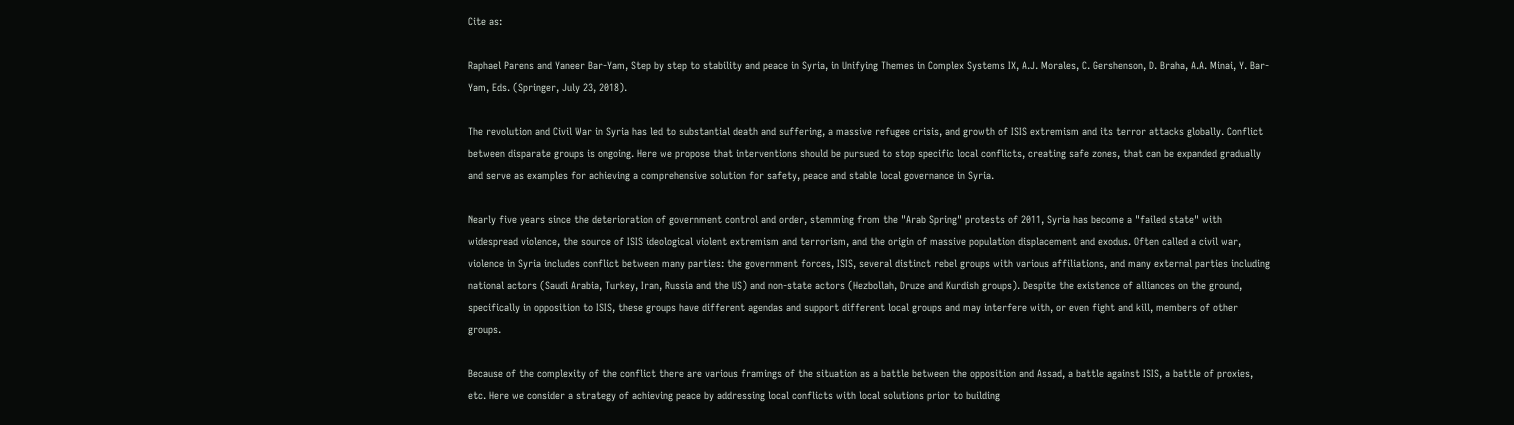Cite as:

Raphael Parens and Yaneer Bar-Yam, Step by step to stability and peace in Syria, in Unifying Themes in Complex Systems IX, A.J. Morales, C. Gershenson, D. Braha, A.A. Minai, Y. Bar-Yam, Eds. (Springer, July 23, 2018).

The revolution and Civil War in Syria has led to substantial death and suffering, a massive refugee crisis, and growth of ISIS extremism and its terror attacks globally. Conflict between disparate groups is ongoing. Here we propose that interventions should be pursued to stop specific local conflicts, creating safe zones, that can be expanded gradually and serve as examples for achieving a comprehensive solution for safety, peace and stable local governance in Syria.

Nearly five years since the deterioration of government control and order, stemming from the "Arab Spring" protests of 2011, Syria has become a "failed state" with widespread violence, the source of ISIS ideological violent extremism and terrorism, and the origin of massive population displacement and exodus. Often called a civil war, violence in Syria includes conflict between many parties: the government forces, ISIS, several distinct rebel groups with various affiliations, and many external parties including national actors (Saudi Arabia, Turkey, Iran, Russia and the US) and non-state actors (Hezbollah, Druze and Kurdish groups). Despite the existence of alliances on the ground, specifically in opposition to ISIS, these groups have different agendas and support different local groups and may interfere with, or even fight and kill, members of other groups.

Because of the complexity of the conflict there are various framings of the situation as a battle between the opposition and Assad, a battle against ISIS, a battle of proxies, etc. Here we consider a strategy of achieving peace by addressing local conflicts with local solutions prior to building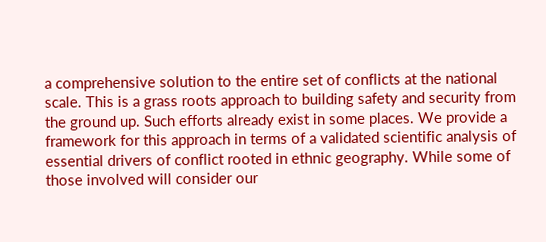a comprehensive solution to the entire set of conflicts at the national scale. This is a grass roots approach to building safety and security from the ground up. Such efforts already exist in some places. We provide a framework for this approach in terms of a validated scientific analysis of essential drivers of conflict rooted in ethnic geography. While some of those involved will consider our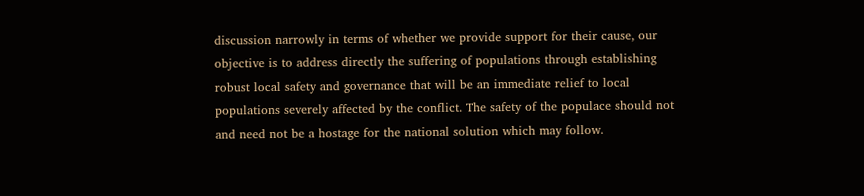discussion narrowly in terms of whether we provide support for their cause, our objective is to address directly the suffering of populations through establishing robust local safety and governance that will be an immediate relief to local populations severely affected by the conflict. The safety of the populace should not and need not be a hostage for the national solution which may follow.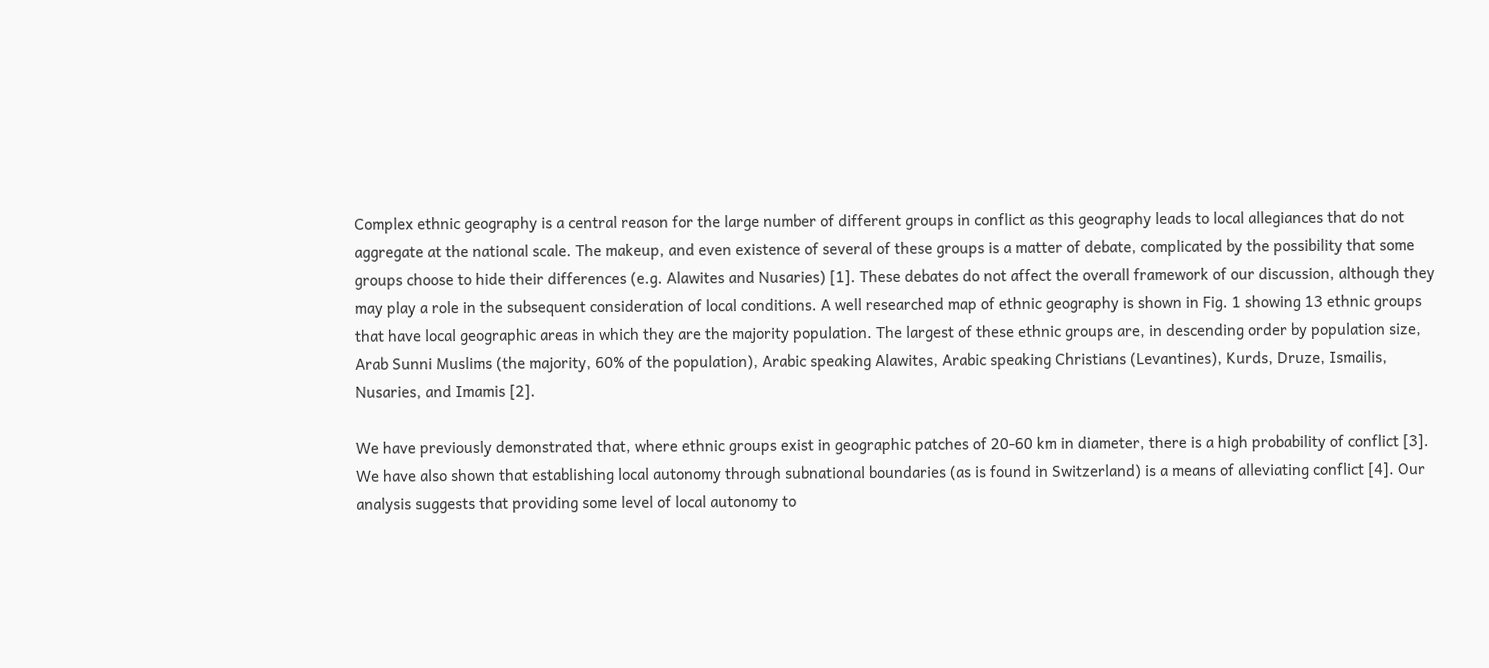Complex ethnic geography is a central reason for the large number of different groups in conflict as this geography leads to local allegiances that do not aggregate at the national scale. The makeup, and even existence of several of these groups is a matter of debate, complicated by the possibility that some groups choose to hide their differences (e.g. Alawites and Nusaries) [1]. These debates do not affect the overall framework of our discussion, although they may play a role in the subsequent consideration of local conditions. A well researched map of ethnic geography is shown in Fig. 1 showing 13 ethnic groups that have local geographic areas in which they are the majority population. The largest of these ethnic groups are, in descending order by population size, Arab Sunni Muslims (the majority, 60% of the population), Arabic speaking Alawites, Arabic speaking Christians (Levantines), Kurds, Druze, Ismailis, Nusaries, and Imamis [2].

We have previously demonstrated that, where ethnic groups exist in geographic patches of 20-60 km in diameter, there is a high probability of conflict [3]. We have also shown that establishing local autonomy through subnational boundaries (as is found in Switzerland) is a means of alleviating conflict [4]. Our analysis suggests that providing some level of local autonomy to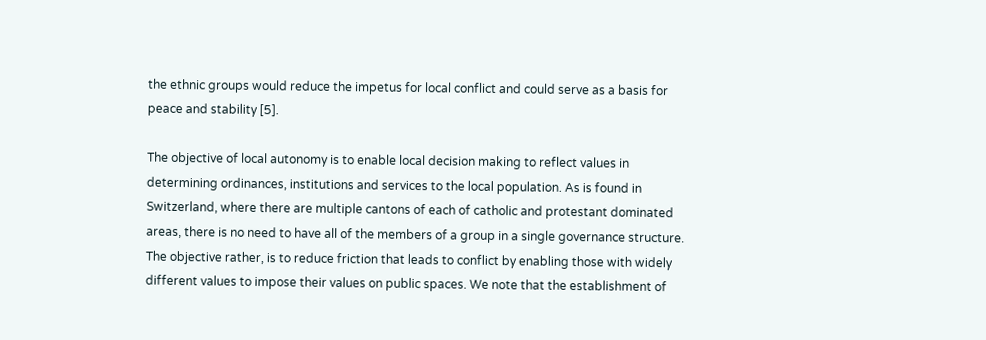the ethnic groups would reduce the impetus for local conflict and could serve as a basis for peace and stability [5].

The objective of local autonomy is to enable local decision making to reflect values in determining ordinances, institutions and services to the local population. As is found in Switzerland, where there are multiple cantons of each of catholic and protestant dominated areas, there is no need to have all of the members of a group in a single governance structure. The objective rather, is to reduce friction that leads to conflict by enabling those with widely different values to impose their values on public spaces. We note that the establishment of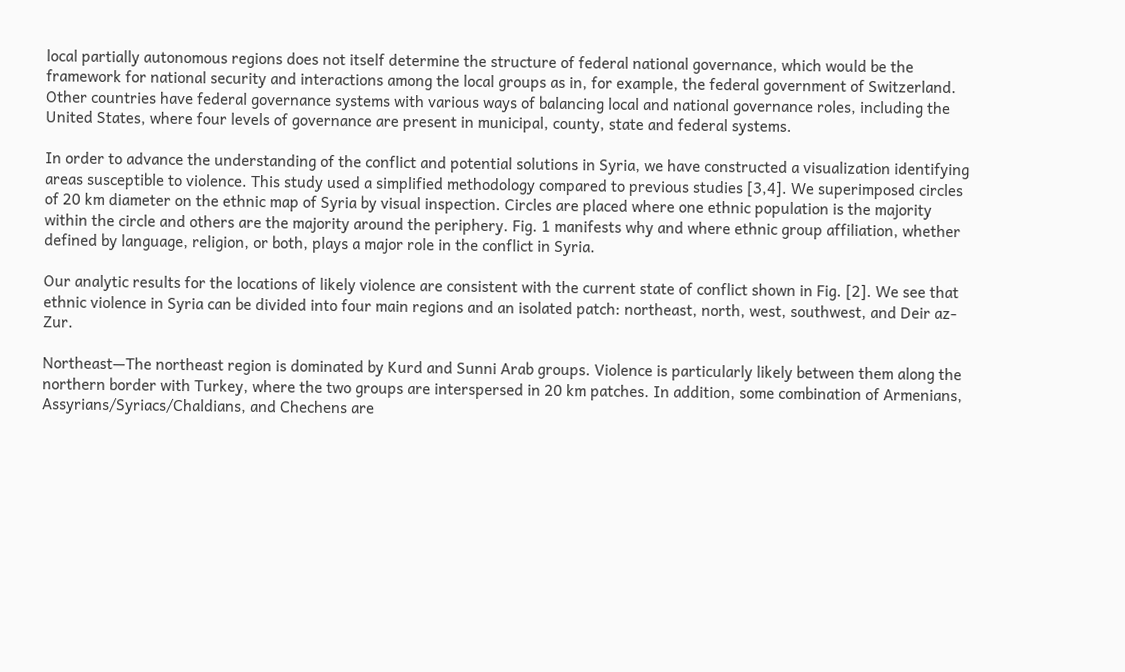local partially autonomous regions does not itself determine the structure of federal national governance, which would be the framework for national security and interactions among the local groups as in, for example, the federal government of Switzerland. Other countries have federal governance systems with various ways of balancing local and national governance roles, including the United States, where four levels of governance are present in municipal, county, state and federal systems.

In order to advance the understanding of the conflict and potential solutions in Syria, we have constructed a visualization identifying areas susceptible to violence. This study used a simplified methodology compared to previous studies [3,4]. We superimposed circles of 20 km diameter on the ethnic map of Syria by visual inspection. Circles are placed where one ethnic population is the majority within the circle and others are the majority around the periphery. Fig. 1 manifests why and where ethnic group affiliation, whether defined by language, religion, or both, plays a major role in the conflict in Syria.

Our analytic results for the locations of likely violence are consistent with the current state of conflict shown in Fig. [2]. We see that ethnic violence in Syria can be divided into four main regions and an isolated patch: northeast, north, west, southwest, and Deir az-Zur.

Northeast—The northeast region is dominated by Kurd and Sunni Arab groups. Violence is particularly likely between them along the northern border with Turkey, where the two groups are interspersed in 20 km patches. In addition, some combination of Armenians, Assyrians/Syriacs/Chaldians, and Chechens are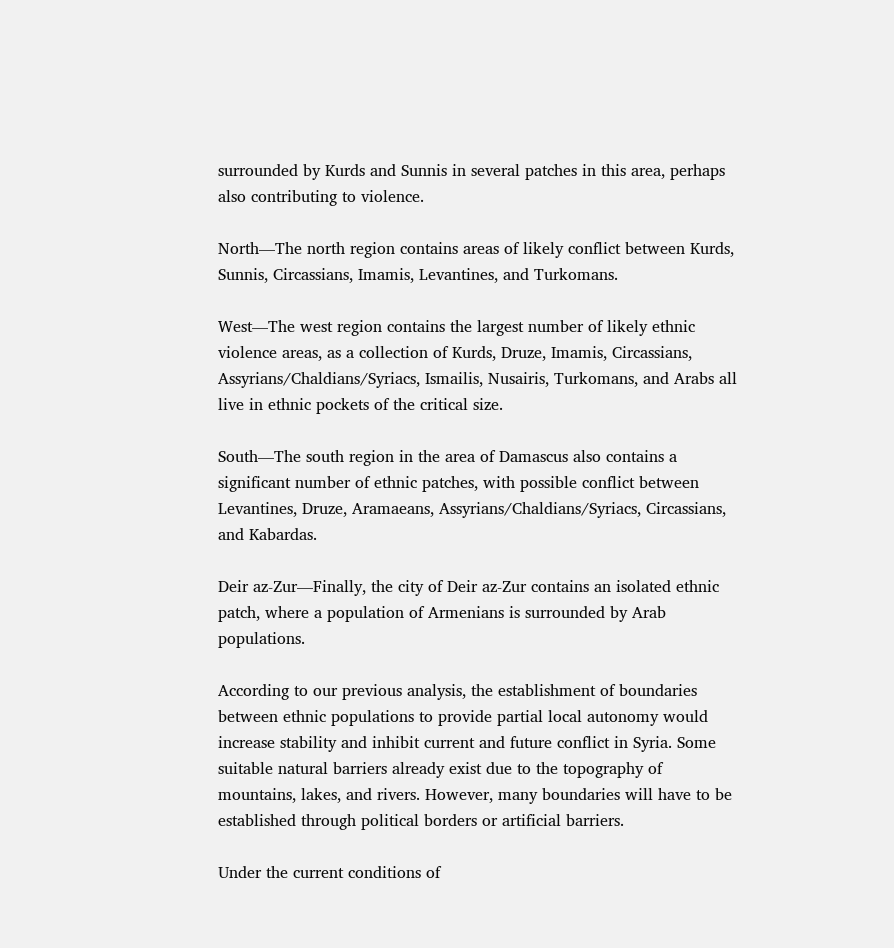surrounded by Kurds and Sunnis in several patches in this area, perhaps also contributing to violence.

North—The north region contains areas of likely conflict between Kurds, Sunnis, Circassians, Imamis, Levantines, and Turkomans.

West—The west region contains the largest number of likely ethnic violence areas, as a collection of Kurds, Druze, Imamis, Circassians, Assyrians/Chaldians/Syriacs, Ismailis, Nusairis, Turkomans, and Arabs all live in ethnic pockets of the critical size.

South—The south region in the area of Damascus also contains a significant number of ethnic patches, with possible conflict between Levantines, Druze, Aramaeans, Assyrians/Chaldians/Syriacs, Circassians, and Kabardas.

Deir az-Zur—Finally, the city of Deir az-Zur contains an isolated ethnic patch, where a population of Armenians is surrounded by Arab populations.

According to our previous analysis, the establishment of boundaries between ethnic populations to provide partial local autonomy would increase stability and inhibit current and future conflict in Syria. Some suitable natural barriers already exist due to the topography of mountains, lakes, and rivers. However, many boundaries will have to be established through political borders or artificial barriers.

Under the current conditions of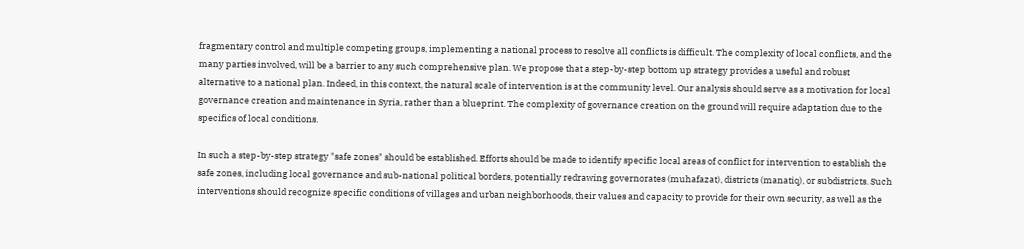fragmentary control and multiple competing groups, implementing a national process to resolve all conflicts is difficult. The complexity of local conflicts, and the many parties involved, will be a barrier to any such comprehensive plan. We propose that a step-by-step bottom up strategy provides a useful and robust alternative to a national plan. Indeed, in this context, the natural scale of intervention is at the community level. Our analysis should serve as a motivation for local governance creation and maintenance in Syria, rather than a blueprint. The complexity of governance creation on the ground will require adaptation due to the specifics of local conditions.

In such a step-by-step strategy "safe zones" should be established. Efforts should be made to identify specific local areas of conflict for intervention to establish the safe zones, including local governance and sub-national political borders, potentially redrawing governorates (muhafazat), districts (manatiq), or subdistricts. Such interventions should recognize specific conditions of villages and urban neighborhoods, their values and capacity to provide for their own security, as well as the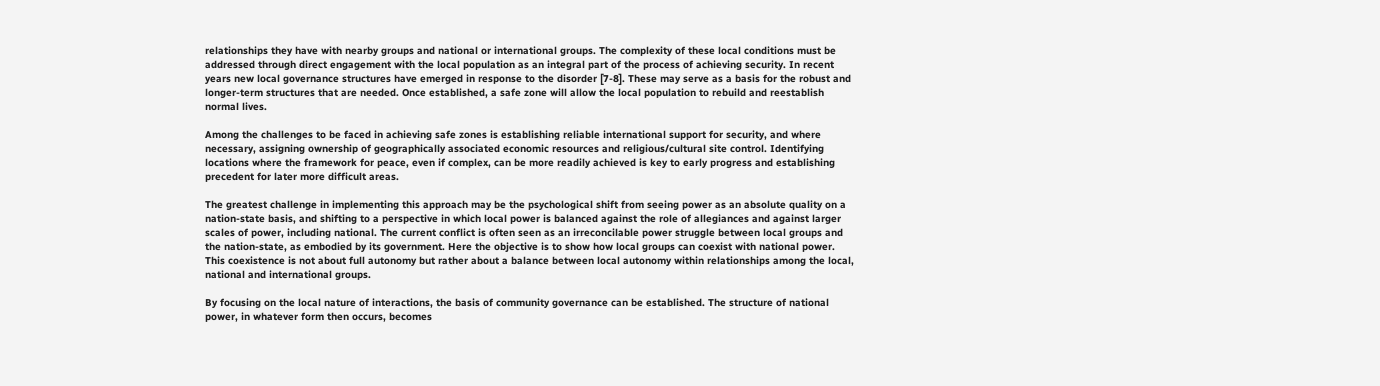relationships they have with nearby groups and national or international groups. The complexity of these local conditions must be addressed through direct engagement with the local population as an integral part of the process of achieving security. In recent years new local governance structures have emerged in response to the disorder [7-8]. These may serve as a basis for the robust and longer-term structures that are needed. Once established, a safe zone will allow the local population to rebuild and reestablish normal lives.

Among the challenges to be faced in achieving safe zones is establishing reliable international support for security, and where necessary, assigning ownership of geographically associated economic resources and religious/cultural site control. Identifying locations where the framework for peace, even if complex, can be more readily achieved is key to early progress and establishing precedent for later more difficult areas.

The greatest challenge in implementing this approach may be the psychological shift from seeing power as an absolute quality on a nation-state basis, and shifting to a perspective in which local power is balanced against the role of allegiances and against larger scales of power, including national. The current conflict is often seen as an irreconcilable power struggle between local groups and the nation-state, as embodied by its government. Here the objective is to show how local groups can coexist with national power. This coexistence is not about full autonomy but rather about a balance between local autonomy within relationships among the local, national and international groups.

By focusing on the local nature of interactions, the basis of community governance can be established. The structure of national power, in whatever form then occurs, becomes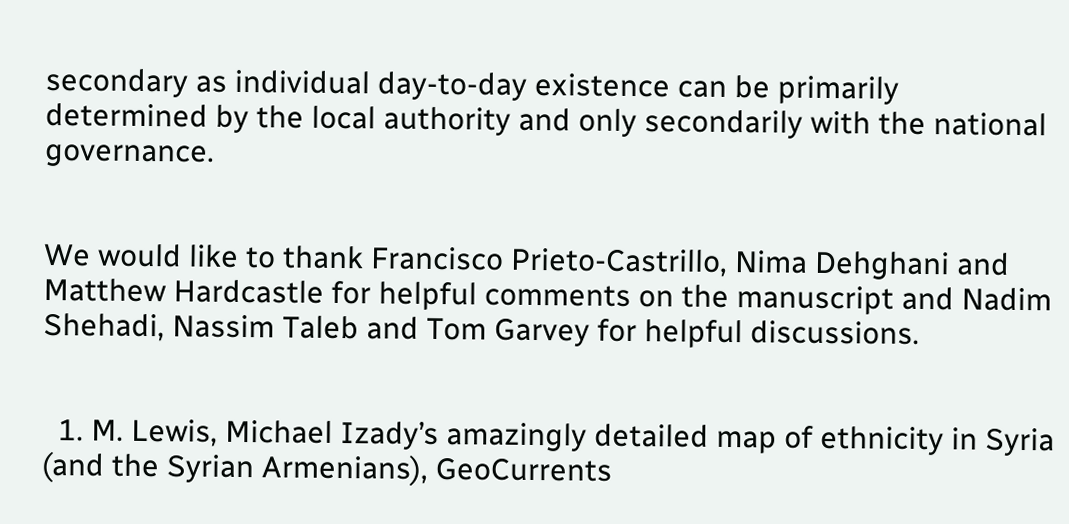secondary as individual day-to-day existence can be primarily determined by the local authority and only secondarily with the national governance.


We would like to thank Francisco Prieto-Castrillo, Nima Dehghani and Matthew Hardcastle for helpful comments on the manuscript and Nadim Shehadi, Nassim Taleb and Tom Garvey for helpful discussions.


  1. M. Lewis, Michael Izady’s amazingly detailed map of ethnicity in Syria (and the Syrian Armenians), GeoCurrents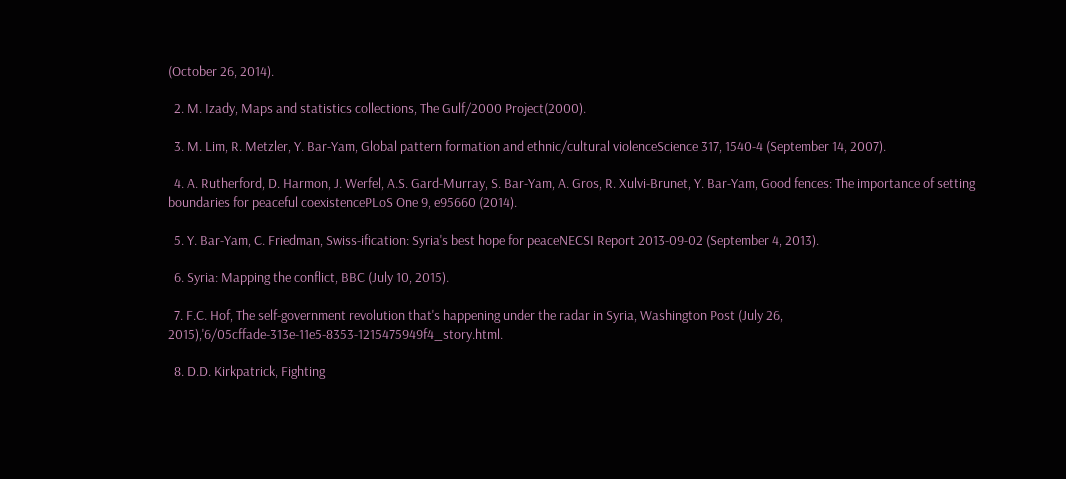(October 26, 2014).

  2. M. Izady, Maps and statistics collections, The Gulf/2000 Project(2000).

  3. M. Lim, R. Metzler, Y. Bar-Yam, Global pattern formation and ethnic/cultural violenceScience 317, 1540-4 (September 14, 2007).

  4. A. Rutherford, D. Harmon, J. Werfel, A.S. Gard-Murray, S. Bar-Yam, A. Gros, R. Xulvi-Brunet, Y. Bar-Yam, Good fences: The importance of setting boundaries for peaceful coexistencePLoS One 9, e95660 (2014).

  5. Y. Bar-Yam, C. Friedman, Swiss-ification: Syria's best hope for peaceNECSI Report 2013-09-02 (September 4, 2013).

  6. Syria: Mapping the conflict, BBC (July 10, 2015).

  7. F.C. Hof, The self-government revolution that's happening under the radar in Syria, Washington Post (July 26, 2015),'6/05cffade-313e-11e5-8353-1215475949f4_story.html.

  8. D.D. Kirkpatrick, Fighting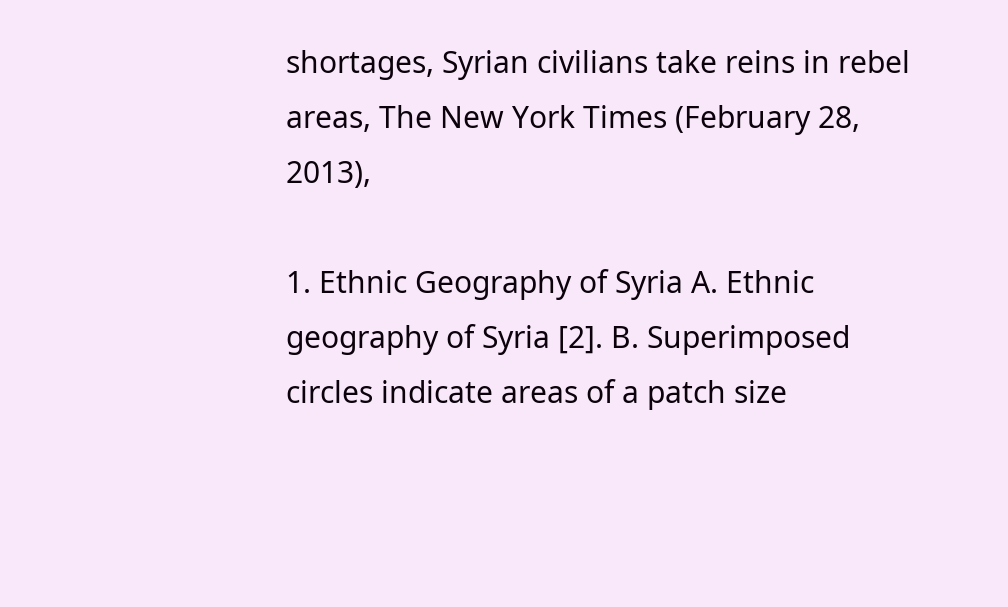shortages, Syrian civilians take reins in rebel areas, The New York Times (February 28, 2013),

1. Ethnic Geography of Syria A. Ethnic geography of Syria [2]. B. Superimposed circles indicate areas of a patch size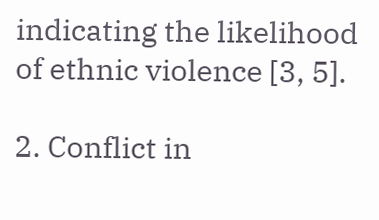indicating the likelihood of ethnic violence [3, 5].

2. Conflict in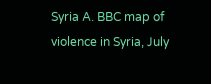Syria A. BBC map of violence in Syria, July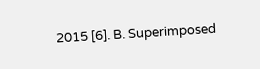2015 [6]. B. Superimposed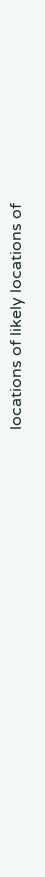locations of likely locations of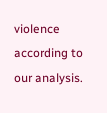violence according to our analysis.